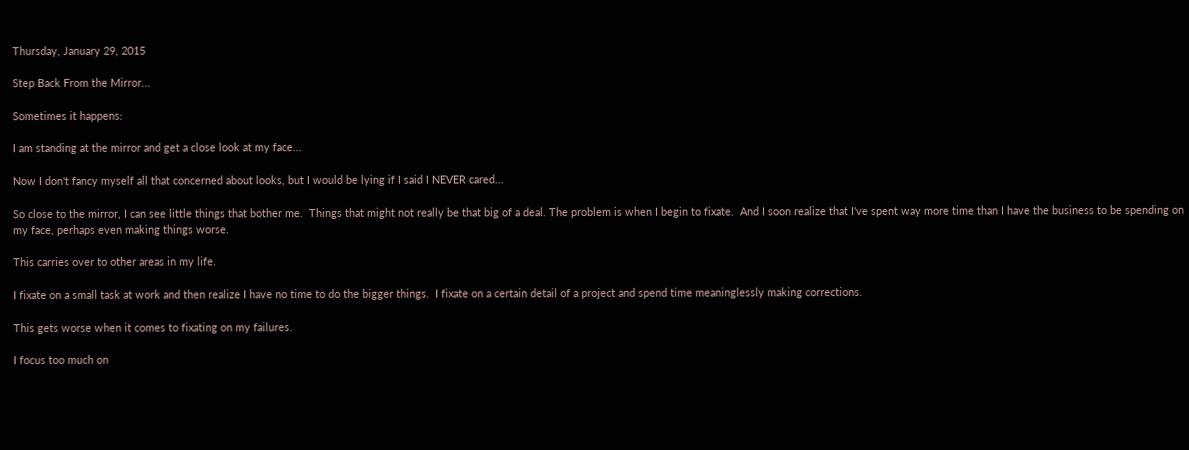Thursday, January 29, 2015

Step Back From the Mirror...

Sometimes it happens:

I am standing at the mirror and get a close look at my face...

Now I don't fancy myself all that concerned about looks, but I would be lying if I said I NEVER cared...

So close to the mirror, I can see little things that bother me.  Things that might not really be that big of a deal. The problem is when I begin to fixate.  And I soon realize that I've spent way more time than I have the business to be spending on my face, perhaps even making things worse.

This carries over to other areas in my life.

I fixate on a small task at work and then realize I have no time to do the bigger things.  I fixate on a certain detail of a project and spend time meaninglessly making corrections.

This gets worse when it comes to fixating on my failures.

I focus too much on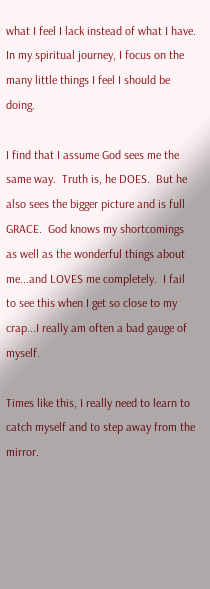what I feel I lack instead of what I have. In my spiritual journey, I focus on the many little things I feel I should be doing.

I find that I assume God sees me the same way.  Truth is, he DOES.  But he also sees the bigger picture and is full GRACE.  God knows my shortcomings as well as the wonderful things about me...and LOVES me completely.  I fail to see this when I get so close to my crap...I really am often a bad gauge of myself.

Times like this, I really need to learn to catch myself and to step away from the mirror.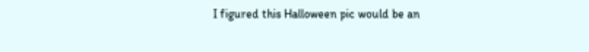I figured this Halloween pic would be an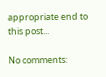appropriate end to this post...

No comments: